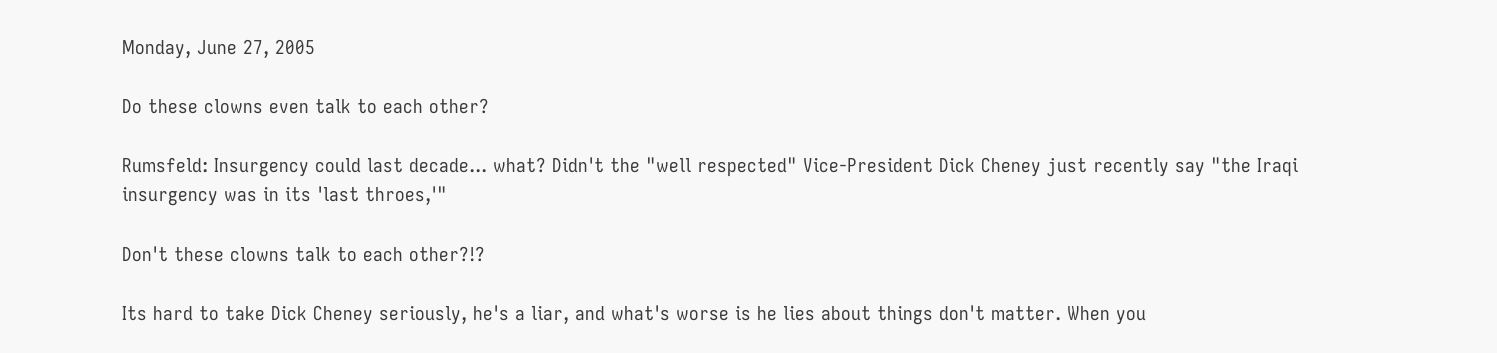Monday, June 27, 2005

Do these clowns even talk to each other?

Rumsfeld: Insurgency could last decade... what? Didn't the "well respected" Vice-President Dick Cheney just recently say "the Iraqi insurgency was in its 'last throes,'"

Don't these clowns talk to each other?!?

Its hard to take Dick Cheney seriously, he's a liar, and what's worse is he lies about things don't matter. When you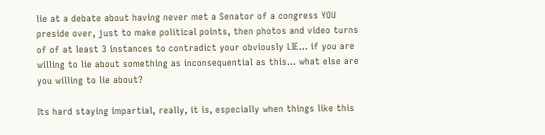lie at a debate about having never met a Senator of a congress YOU preside over, just to make political points, then photos and video turns of of at least 3 instances to contradict your obviously LIE... if you are willing to lie about something as inconsequential as this... what else are you willing to lie about?

Its hard staying impartial, really, it is, especially when things like this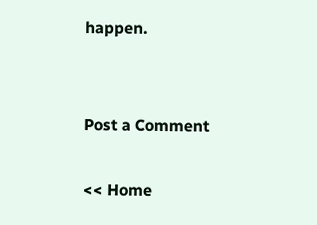happen.


Post a Comment

<< Home